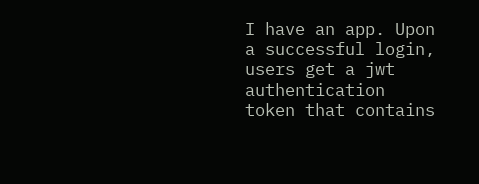I have an app. Upon a successful login, users get a jwt authentication token that contains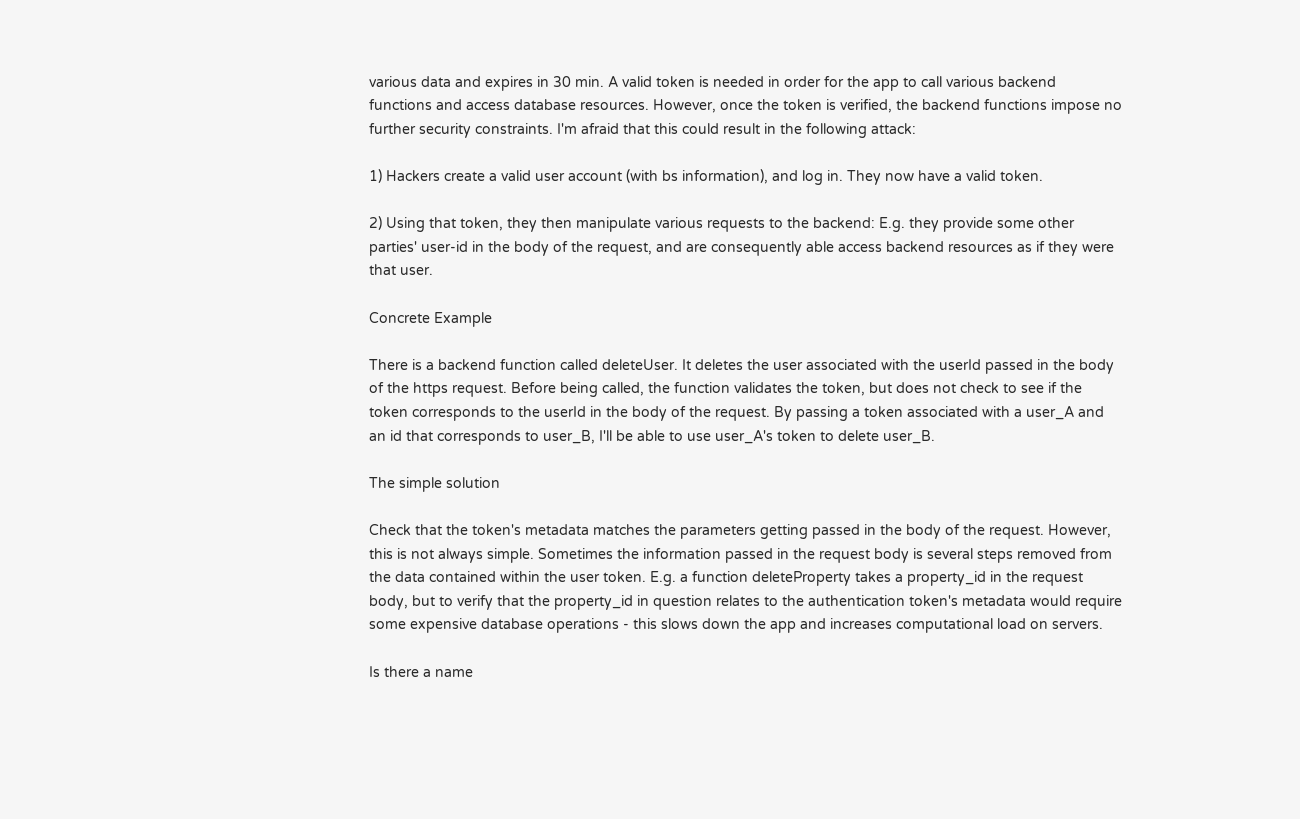various data and expires in 30 min. A valid token is needed in order for the app to call various backend functions and access database resources. However, once the token is verified, the backend functions impose no further security constraints. I'm afraid that this could result in the following attack:

1) Hackers create a valid user account (with bs information), and log in. They now have a valid token.

2) Using that token, they then manipulate various requests to the backend: E.g. they provide some other parties' user-id in the body of the request, and are consequently able access backend resources as if they were that user.

Concrete Example

There is a backend function called deleteUser. It deletes the user associated with the userId passed in the body of the https request. Before being called, the function validates the token, but does not check to see if the token corresponds to the userId in the body of the request. By passing a token associated with a user_A and an id that corresponds to user_B, I'll be able to use user_A's token to delete user_B.

The simple solution

Check that the token's metadata matches the parameters getting passed in the body of the request. However, this is not always simple. Sometimes the information passed in the request body is several steps removed from the data contained within the user token. E.g. a function deleteProperty takes a property_id in the request body, but to verify that the property_id in question relates to the authentication token's metadata would require some expensive database operations - this slows down the app and increases computational load on servers.

Is there a name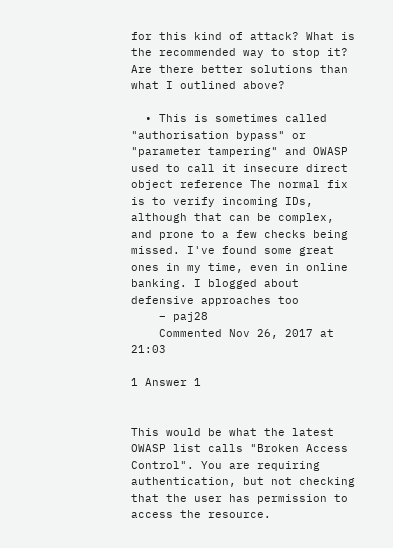for this kind of attack? What is the recommended way to stop it? Are there better solutions than what I outlined above?

  • This is sometimes called "authorisation bypass" or "parameter tampering" and OWASP used to call it insecure direct object reference The normal fix is to verify incoming IDs, although that can be complex, and prone to a few checks being missed. I've found some great ones in my time, even in online banking. I blogged about defensive approaches too
    – paj28
    Commented Nov 26, 2017 at 21:03

1 Answer 1


This would be what the latest OWASP list calls "Broken Access Control". You are requiring authentication, but not checking that the user has permission to access the resource.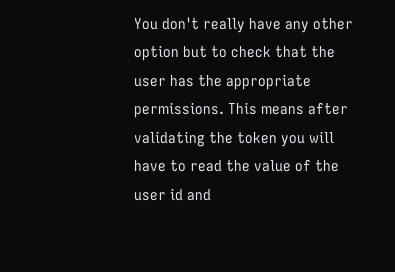You don't really have any other option but to check that the user has the appropriate permissions. This means after validating the token you will have to read the value of the user id and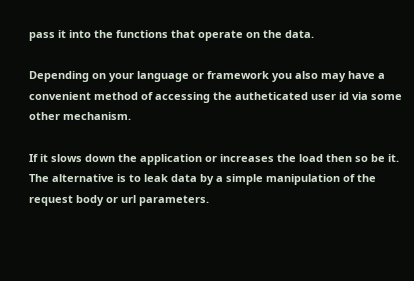pass it into the functions that operate on the data.

Depending on your language or framework you also may have a convenient method of accessing the autheticated user id via some other mechanism.

If it slows down the application or increases the load then so be it. The alternative is to leak data by a simple manipulation of the request body or url parameters.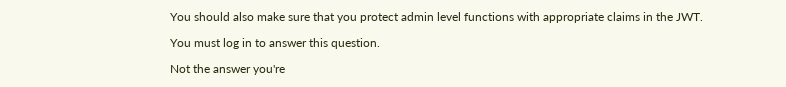You should also make sure that you protect admin level functions with appropriate claims in the JWT.

You must log in to answer this question.

Not the answer you're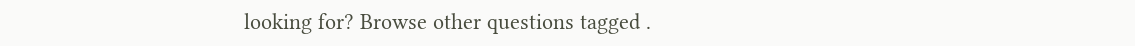looking for? Browse other questions tagged .